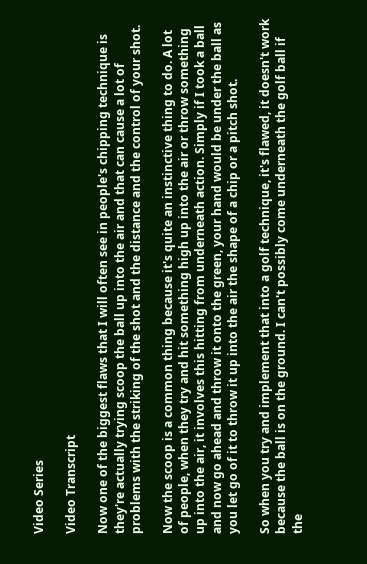Video Series

Video Transcript

Now one of the biggest flaws that I will often see in people's chipping technique is they're actually trying scoop the ball up into the air and that can cause a lot of problems with the striking of the shot and the distance and the control of your shot.

Now the scoop is a common thing because it's quite an instinctive thing to do. A lot of people, when they try and hit something high up into the air or throw something up into the air, it involves this hitting from underneath action. Simply if I took a ball and now go ahead and throw it onto the green, your hand would be under the ball as you let go of it to throw it up into the air the shape of a chip or a pitch shot.

So when you try and implement that into a golf technique, it's flawed, it doesn't work because the ball is on the ground. I can't possibly come underneath the golf ball if the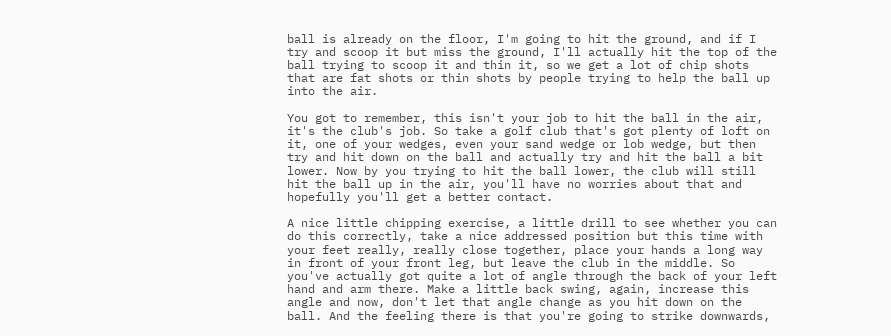ball is already on the floor, I'm going to hit the ground, and if I try and scoop it but miss the ground, I'll actually hit the top of the ball trying to scoop it and thin it, so we get a lot of chip shots that are fat shots or thin shots by people trying to help the ball up into the air.

You got to remember, this isn't your job to hit the ball in the air, it's the club's job. So take a golf club that's got plenty of loft on it, one of your wedges, even your sand wedge or lob wedge, but then try and hit down on the ball and actually try and hit the ball a bit lower. Now by you trying to hit the ball lower, the club will still hit the ball up in the air, you'll have no worries about that and hopefully you'll get a better contact.

A nice little chipping exercise, a little drill to see whether you can do this correctly, take a nice addressed position but this time with your feet really, really close together, place your hands a long way in front of your front leg, but leave the club in the middle. So you've actually got quite a lot of angle through the back of your left hand and arm there. Make a little back swing, again, increase this angle and now, don't let that angle change as you hit down on the ball. And the feeling there is that you're going to strike downwards,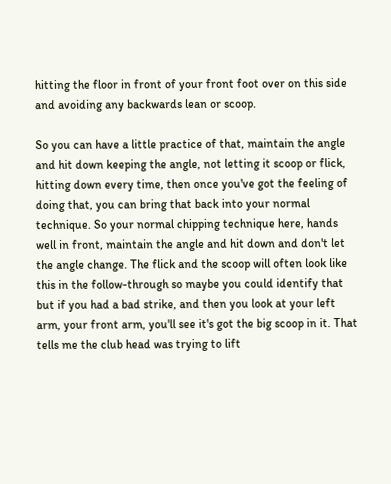hitting the floor in front of your front foot over on this side and avoiding any backwards lean or scoop.

So you can have a little practice of that, maintain the angle and hit down keeping the angle, not letting it scoop or flick, hitting down every time, then once you've got the feeling of doing that, you can bring that back into your normal technique. So your normal chipping technique here, hands well in front, maintain the angle and hit down and don't let the angle change. The flick and the scoop will often look like this in the follow-through so maybe you could identify that but if you had a bad strike, and then you look at your left arm, your front arm, you'll see it's got the big scoop in it. That tells me the club head was trying to lift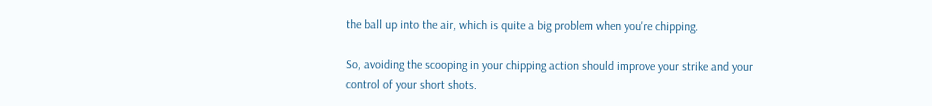the ball up into the air, which is quite a big problem when you're chipping.

So, avoiding the scooping in your chipping action should improve your strike and your control of your short shots.